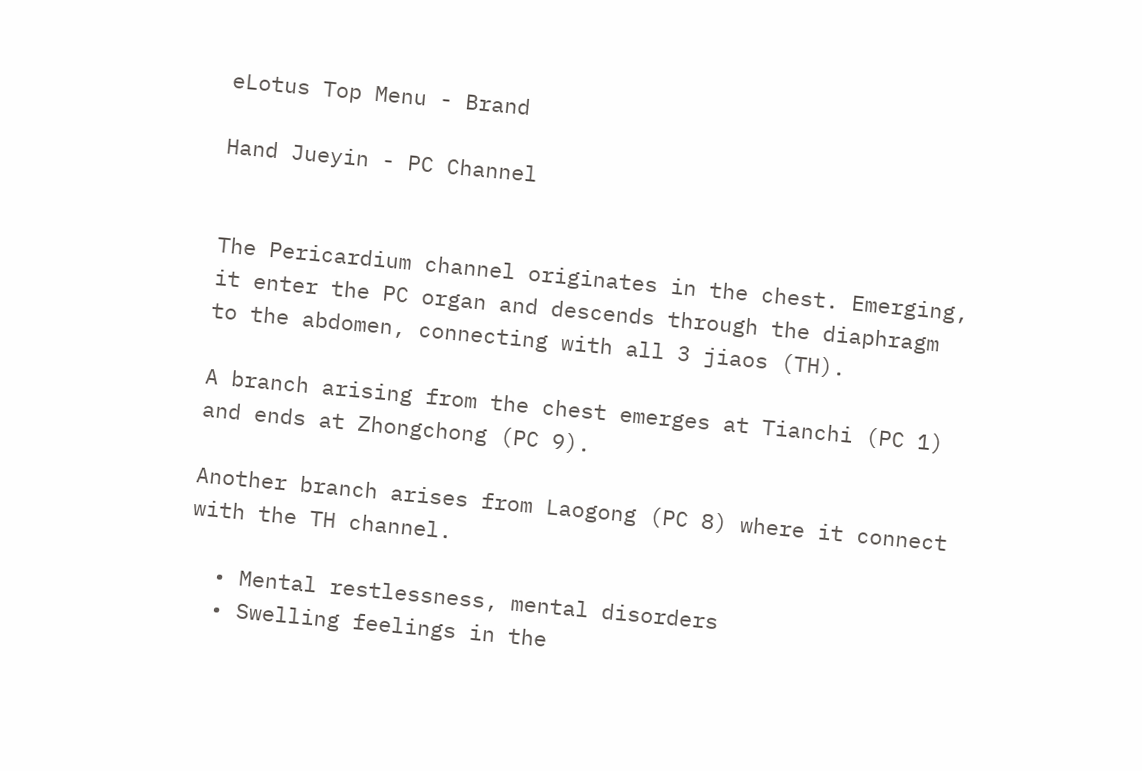eLotus Top Menu - Brand

Hand Jueyin - PC Channel


The Pericardium channel originates in the chest. Emerging, it enter the PC organ and descends through the diaphragm to the abdomen, connecting with all 3 jiaos (TH).

A branch arising from the chest emerges at Tianchi (PC 1) and ends at Zhongchong (PC 9).

Another branch arises from Laogong (PC 8) where it connect with the TH channel.

  • Mental restlessness, mental disorders
  • Swelling feelings in the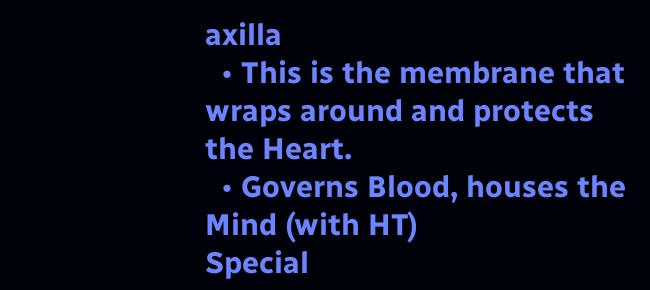axilla
  • This is the membrane that wraps around and protects the Heart.
  • Governs Blood, houses the Mind (with HT)
Special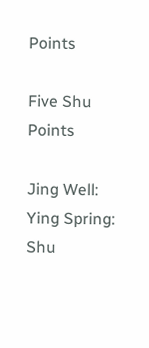Points

Five Shu Points

Jing Well:
Ying Spring:
Shu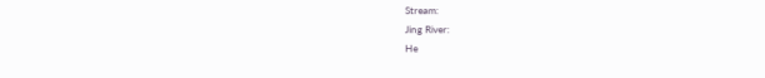Stream:
Jing River:
He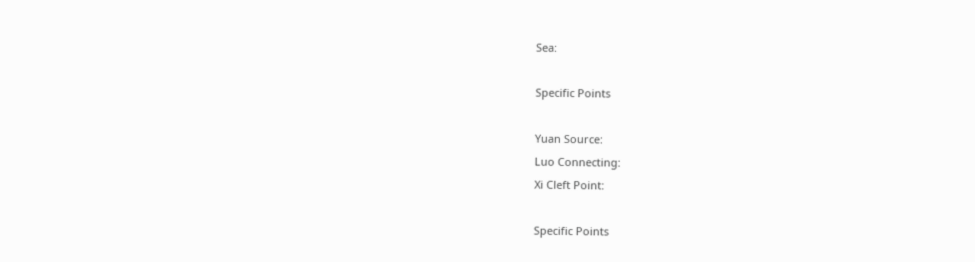Sea:

Specific Points

Yuan Source:
Luo Connecting:
Xi Cleft Point:

Specific Points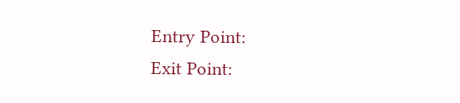Entry Point:
Exit Point: